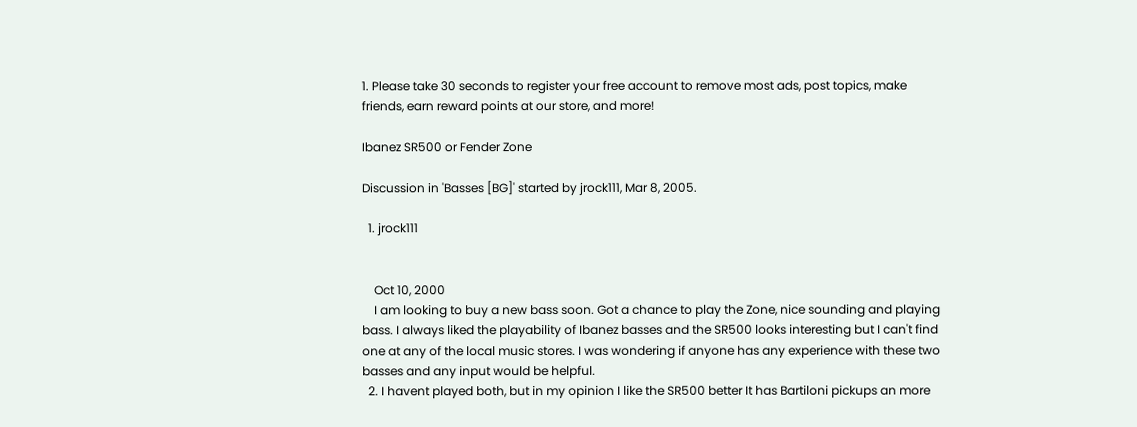1. Please take 30 seconds to register your free account to remove most ads, post topics, make friends, earn reward points at our store, and more!

Ibanez SR500 or Fender Zone

Discussion in 'Basses [BG]' started by jrock111, Mar 8, 2005.

  1. jrock111


    Oct 10, 2000
    I am looking to buy a new bass soon. Got a chance to play the Zone, nice sounding and playing bass. I always liked the playability of Ibanez basses and the SR500 looks interesting but I can't find one at any of the local music stores. I was wondering if anyone has any experience with these two basses and any input would be helpful.
  2. I havent played both, but in my opinion I like the SR500 better It has Bartiloni pickups an more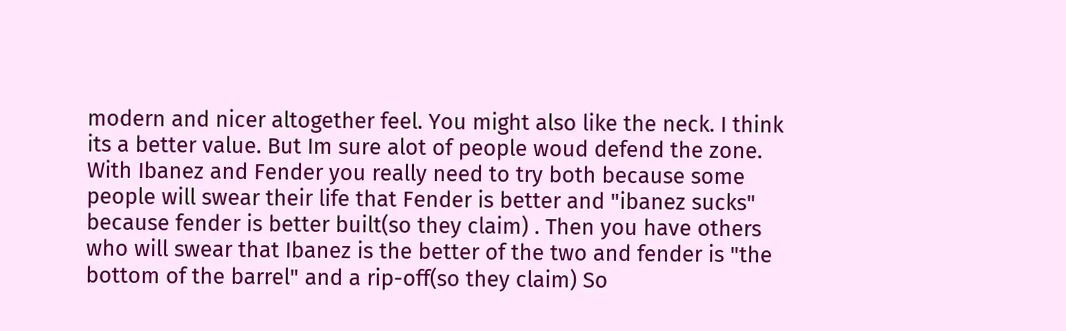modern and nicer altogether feel. You might also like the neck. I think its a better value. But Im sure alot of people woud defend the zone. With Ibanez and Fender you really need to try both because some people will swear their life that Fender is better and "ibanez sucks" because fender is better built(so they claim) . Then you have others who will swear that Ibanez is the better of the two and fender is "the bottom of the barrel" and a rip-off(so they claim) So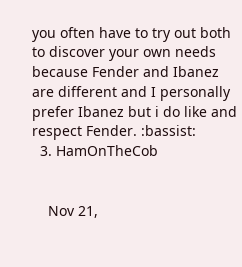you often have to try out both to discover your own needs because Fender and Ibanez are different and I personally prefer Ibanez but i do like and respect Fender. :bassist:
  3. HamOnTheCob


    Nov 21,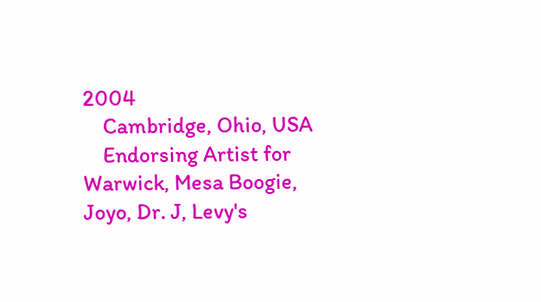2004
    Cambridge, Ohio, USA
    Endorsing Artist for Warwick, Mesa Boogie, Joyo, Dr. J, Levy's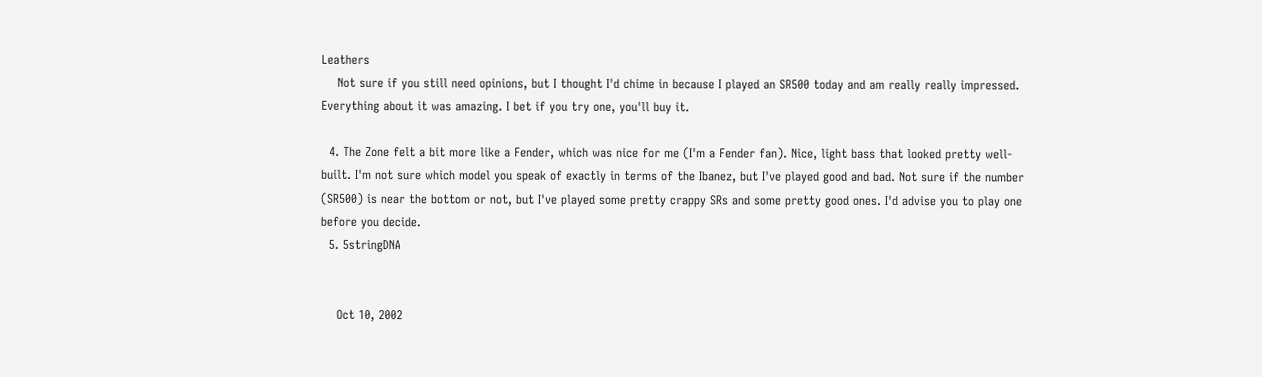Leathers
    Not sure if you still need opinions, but I thought I'd chime in because I played an SR500 today and am really really impressed. Everything about it was amazing. I bet if you try one, you'll buy it.

  4. The Zone felt a bit more like a Fender, which was nice for me (I'm a Fender fan). Nice, light bass that looked pretty well-built. I'm not sure which model you speak of exactly in terms of the Ibanez, but I've played good and bad. Not sure if the number (SR500) is near the bottom or not, but I've played some pretty crappy SRs and some pretty good ones. I'd advise you to play one before you decide.
  5. 5stringDNA


    Oct 10, 2002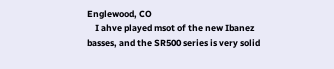Englewood, CO
    I ahve played msot of the new Ibanez basses, and the SR500 series is very solid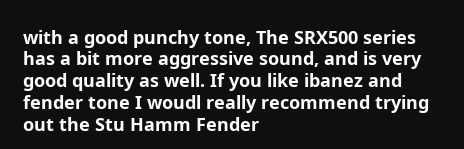with a good punchy tone, The SRX500 series has a bit more aggressive sound, and is very good quality as well. If you like ibanez and fender tone I woudl really recommend trying out the Stu Hamm Fender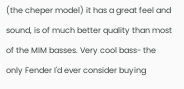(the cheper model) it has a great feel and sound, is of much better quality than most of the MIM basses. Very cool bass- the only Fender I'd ever consider buying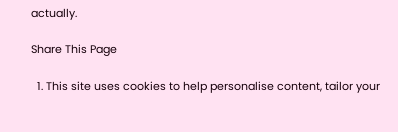actually.

Share This Page

  1. This site uses cookies to help personalise content, tailor your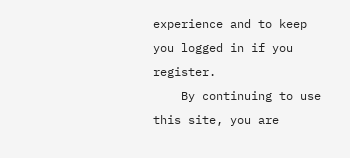experience and to keep you logged in if you register.
    By continuing to use this site, you are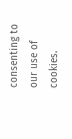consenting to our use of cookies.